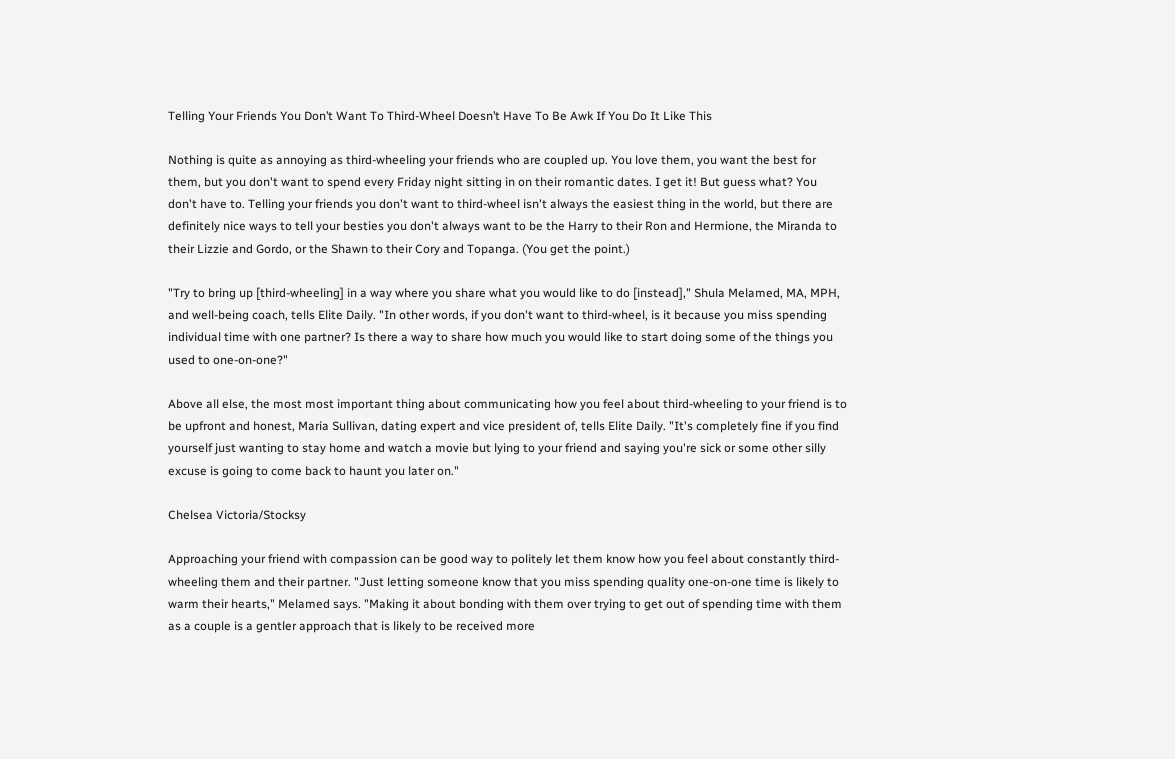Telling Your Friends You Don’t Want To Third-Wheel Doesn’t Have To Be Awk If You Do It Like This

Nothing is quite as annoying as third-wheeling your friends who are coupled up. You love them, you want the best for them, but you don't want to spend every Friday night sitting in on their romantic dates. I get it! But guess what? You don't have to. Telling your friends you don't want to third-wheel isn't always the easiest thing in the world, but there are definitely nice ways to tell your besties you don't always want to be the Harry to their Ron and Hermione, the Miranda to their Lizzie and Gordo, or the Shawn to their Cory and Topanga. (You get the point.)

"Try to bring up [third-wheeling] in a way where you share what you would like to do [instead]," Shula Melamed, MA, MPH, and well-being coach, tells Elite Daily. "In other words, if you don't want to third-wheel, is it because you miss spending individual time with one partner? Is there a way to share how much you would like to start doing some of the things you used to one-on-one?"

Above all else, the most most important thing about communicating how you feel about third-wheeling to your friend is to be upfront and honest, Maria Sullivan, dating expert and vice president of, tells Elite Daily. "It's completely fine if you find yourself just wanting to stay home and watch a movie but lying to your friend and saying you're sick or some other silly excuse is going to come back to haunt you later on."

Chelsea Victoria/Stocksy

Approaching your friend with compassion can be good way to politely let them know how you feel about constantly third-wheeling them and their partner. "Just letting someone know that you miss spending quality one-on-one time is likely to warm their hearts," Melamed says. "Making it about bonding with them over trying to get out of spending time with them as a couple is a gentler approach that is likely to be received more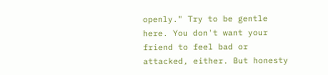openly." Try to be gentle here. You don't want your friend to feel bad or attacked, either. But honesty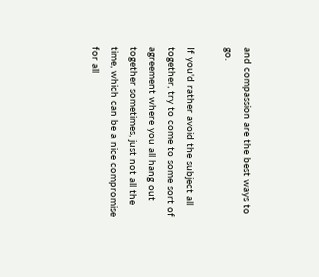and compassion are the best ways to go.

If you'd rather avoid the subject all together, try to come to some sort of agreement where you all hang out together sometimes, just not all the time, which can be a nice compromise for all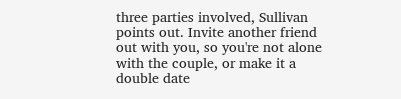three parties involved, Sullivan points out. Invite another friend out with you, so you're not alone with the couple, or make it a double date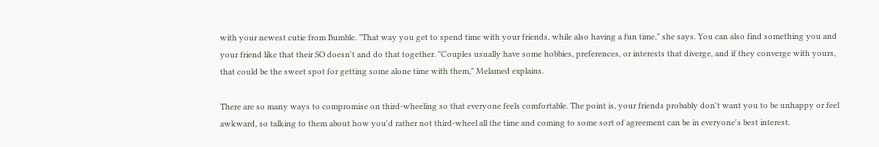with your newest cutie from Bumble. "That way you get to spend time with your friends, while also having a fun time," she says. You can also find something you and your friend like that their SO doesn't and do that together. "Couples usually have some hobbies, preferences, or interests that diverge, and if they converge with yours, that could be the sweet spot for getting some alone time with them," Melamed explains.

There are so many ways to compromise on third-wheeling so that everyone feels comfortable. The point is, your friends probably don't want you to be unhappy or feel awkward, so talking to them about how you'd rather not third-wheel all the time and coming to some sort of agreement can be in everyone's best interest.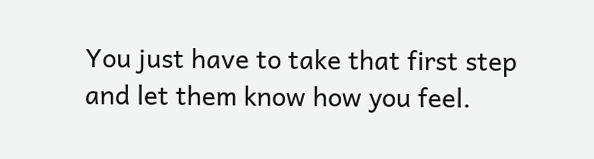You just have to take that first step and let them know how you feel.